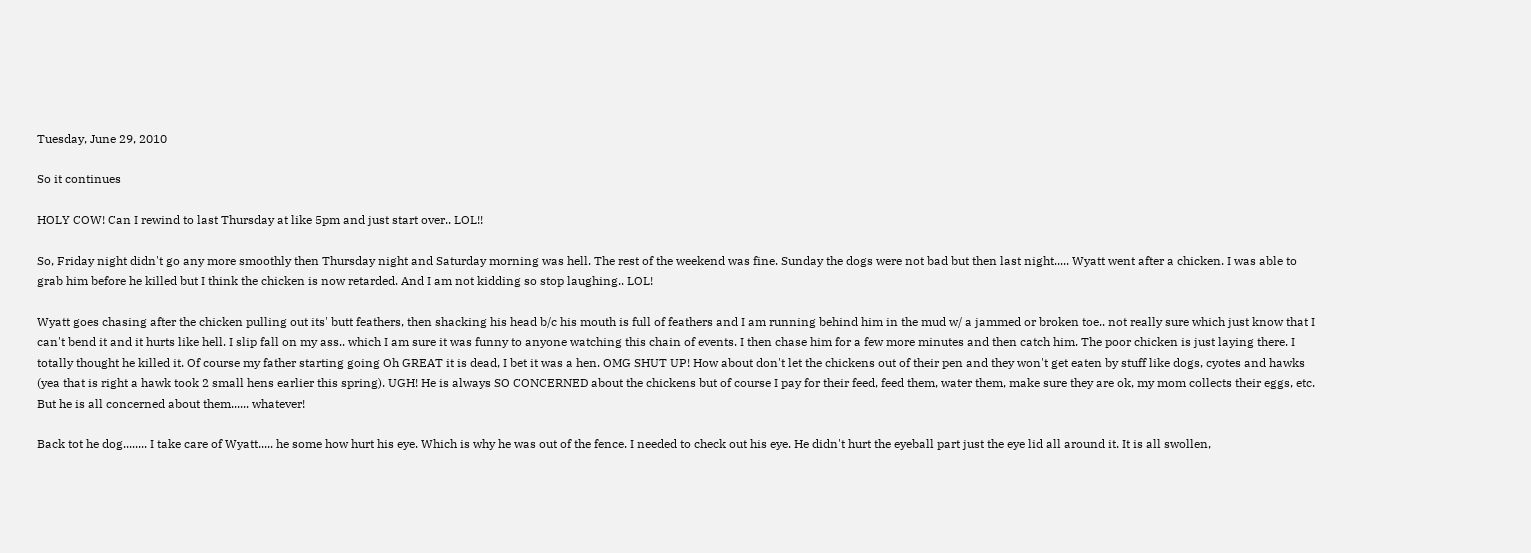Tuesday, June 29, 2010

So it continues

HOLY COW! Can I rewind to last Thursday at like 5pm and just start over.. LOL!!

So, Friday night didn't go any more smoothly then Thursday night and Saturday morning was hell. The rest of the weekend was fine. Sunday the dogs were not bad but then last night..... Wyatt went after a chicken. I was able to grab him before he killed but I think the chicken is now retarded. And I am not kidding so stop laughing.. LOL!

Wyatt goes chasing after the chicken pulling out its' butt feathers, then shacking his head b/c his mouth is full of feathers and I am running behind him in the mud w/ a jammed or broken toe.. not really sure which just know that I can't bend it and it hurts like hell. I slip fall on my ass.. which I am sure it was funny to anyone watching this chain of events. I then chase him for a few more minutes and then catch him. The poor chicken is just laying there. I totally thought he killed it. Of course my father starting going Oh GREAT it is dead, I bet it was a hen. OMG SHUT UP! How about don't let the chickens out of their pen and they won't get eaten by stuff like dogs, cyotes and hawks (yea that is right a hawk took 2 small hens earlier this spring). UGH! He is always SO CONCERNED about the chickens but of course I pay for their feed, feed them, water them, make sure they are ok, my mom collects their eggs, etc. But he is all concerned about them...... whatever!

Back tot he dog........ I take care of Wyatt..... he some how hurt his eye. Which is why he was out of the fence. I needed to check out his eye. He didn't hurt the eyeball part just the eye lid all around it. It is all swollen,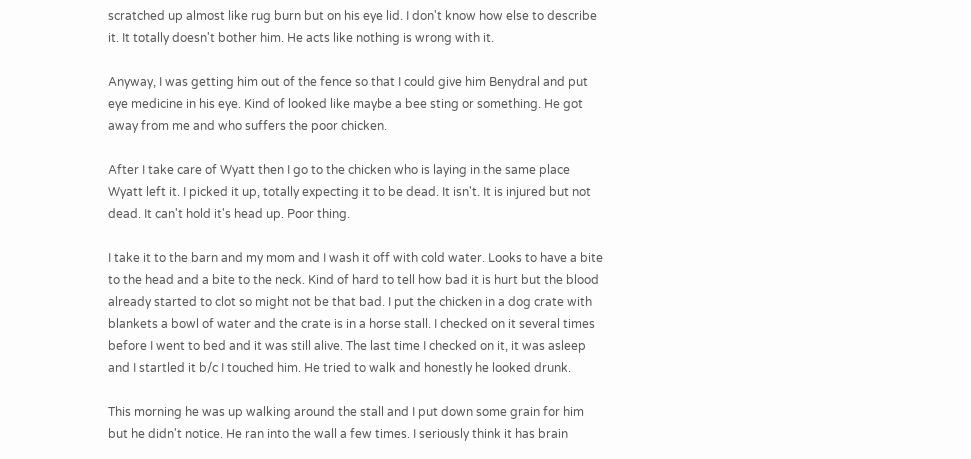scratched up almost like rug burn but on his eye lid. I don't know how else to describe it. It totally doesn't bother him. He acts like nothing is wrong with it.

Anyway, I was getting him out of the fence so that I could give him Benydral and put eye medicine in his eye. Kind of looked like maybe a bee sting or something. He got away from me and who suffers the poor chicken.

After I take care of Wyatt then I go to the chicken who is laying in the same place Wyatt left it. I picked it up, totally expecting it to be dead. It isn't. It is injured but not dead. It can't hold it's head up. Poor thing.

I take it to the barn and my mom and I wash it off with cold water. Looks to have a bite to the head and a bite to the neck. Kind of hard to tell how bad it is hurt but the blood already started to clot so might not be that bad. I put the chicken in a dog crate with blankets a bowl of water and the crate is in a horse stall. I checked on it several times before I went to bed and it was still alive. The last time I checked on it, it was asleep and I startled it b/c I touched him. He tried to walk and honestly he looked drunk.

This morning he was up walking around the stall and I put down some grain for him but he didn't notice. He ran into the wall a few times. I seriously think it has brain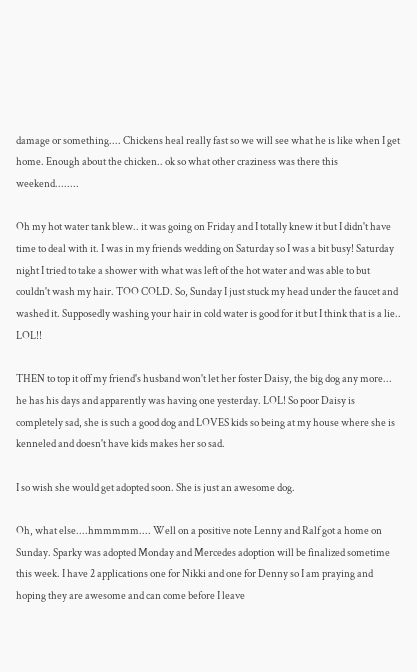damage or something.... Chickens heal really fast so we will see what he is like when I get home. Enough about the chicken.. ok so what other craziness was there this weekend........

Oh my hot water tank blew.. it was going on Friday and I totally knew it but I didn't have time to deal with it. I was in my friends wedding on Saturday so I was a bit busy! Saturday night I tried to take a shower with what was left of the hot water and was able to but couldn't wash my hair. TOO COLD. So, Sunday I just stuck my head under the faucet and washed it. Supposedly washing your hair in cold water is good for it but I think that is a lie.. LOL!!

THEN to top it off my friend's husband won't let her foster Daisy, the big dog any more... he has his days and apparently was having one yesterday. LOL! So poor Daisy is completely sad, she is such a good dog and LOVES kids so being at my house where she is kenneled and doesn't have kids makes her so sad.

I so wish she would get adopted soon. She is just an awesome dog.

Oh, what else....hmmmmm.... Well on a positive note Lenny and Ralf got a home on Sunday. Sparky was adopted Monday and Mercedes adoption will be finalized sometime this week. I have 2 applications one for Nikki and one for Denny so I am praying and hoping they are awesome and can come before I leave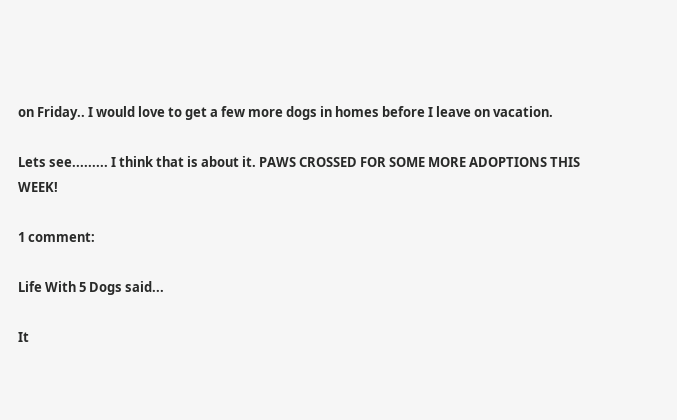on Friday.. I would love to get a few more dogs in homes before I leave on vacation.

Lets see......... I think that is about it. PAWS CROSSED FOR SOME MORE ADOPTIONS THIS WEEK!

1 comment:

Life With 5 Dogs said...

It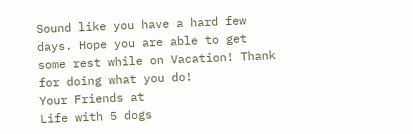Sound like you have a hard few days. Hope you are able to get some rest while on Vacation! Thank for doing what you do!
Your Friends at
Life with 5 dogs